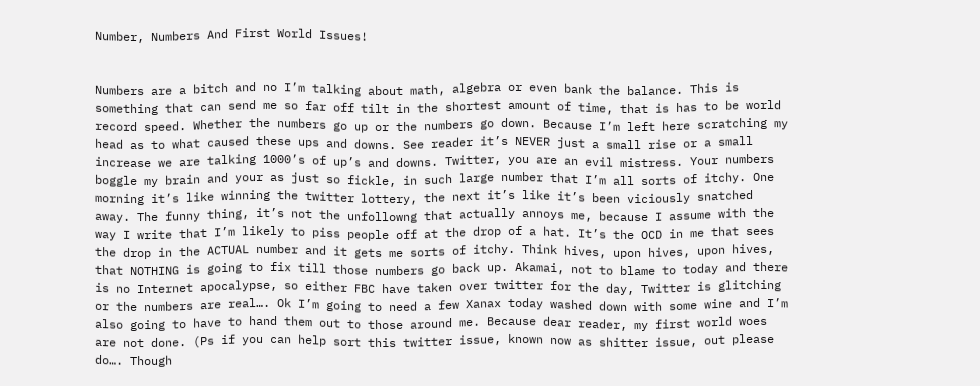Number, Numbers And First World Issues!


Numbers are a bitch and no I’m talking about math, algebra or even bank the balance. This is something that can send me so far off tilt in the shortest amount of time, that is has to be world record speed. Whether the numbers go up or the numbers go down. Because I’m left here scratching my head as to what caused these ups and downs. See reader it’s NEVER just a small rise or a small increase we are talking 1000’s of up’s and downs. Twitter, you are an evil mistress. Your numbers boggle my brain and your as just so fickle, in such large number that I’m all sorts of itchy. One morning it’s like winning the twitter lottery, the next it’s like it’s been viciously snatched away. The funny thing, it’s not the unfollowng that actually annoys me, because I assume with the way I write that I’m likely to piss people off at the drop of a hat. It’s the OCD in me that sees the drop in the ACTUAL number and it gets me sorts of itchy. Think hives, upon hives, upon hives, that NOTHING is going to fix till those numbers go back up. Akamai, not to blame to today and there is no Internet apocalypse, so either FBC have taken over twitter for the day, Twitter is glitching or the numbers are real…. Ok I’m going to need a few Xanax today washed down with some wine and I’m also going to have to hand them out to those around me. Because dear reader, my first world woes are not done. (Ps if you can help sort this twitter issue, known now as shitter issue, out please do…. Though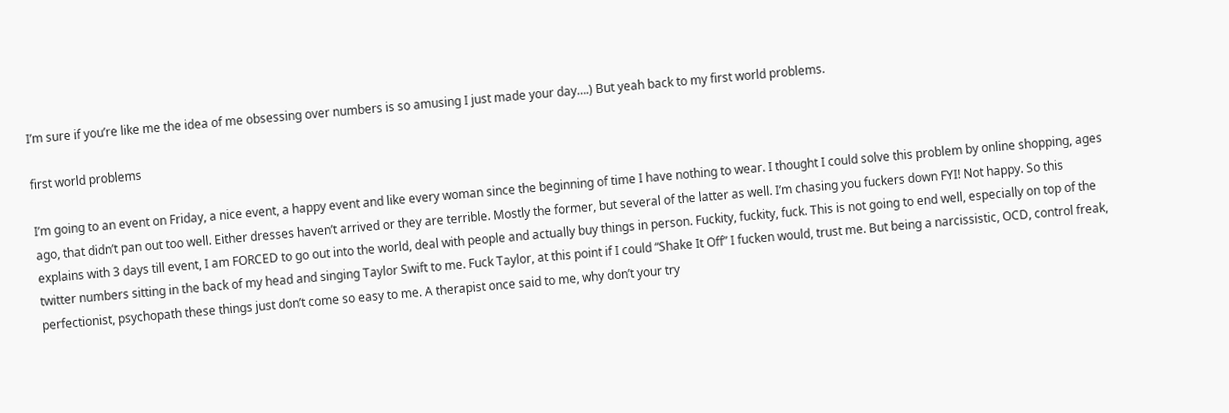I’m sure if you’re like me the idea of me obsessing over numbers is so amusing I just made your day….) But yeah back to my first world problems.

first world problems

I’m going to an event on Friday, a nice event, a happy event and like every woman since the beginning of time I have nothing to wear. I thought I could solve this problem by online shopping, ages ago, that didn’t pan out too well. Either dresses haven’t arrived or they are terrible. Mostly the former, but several of the latter as well. I’m chasing you fuckers down FYI! Not happy. So this explains with 3 days till event, I am FORCED to go out into the world, deal with people and actually buy things in person. Fuckity, fuckity, fuck. This is not going to end well, especially on top of the twitter numbers sitting in the back of my head and singing Taylor Swift to me. Fuck Taylor, at this point if I could “Shake It Off” I fucken would, trust me. But being a narcissistic, OCD, control freak, perfectionist, psychopath these things just don’t come so easy to me. A therapist once said to me, why don’t your try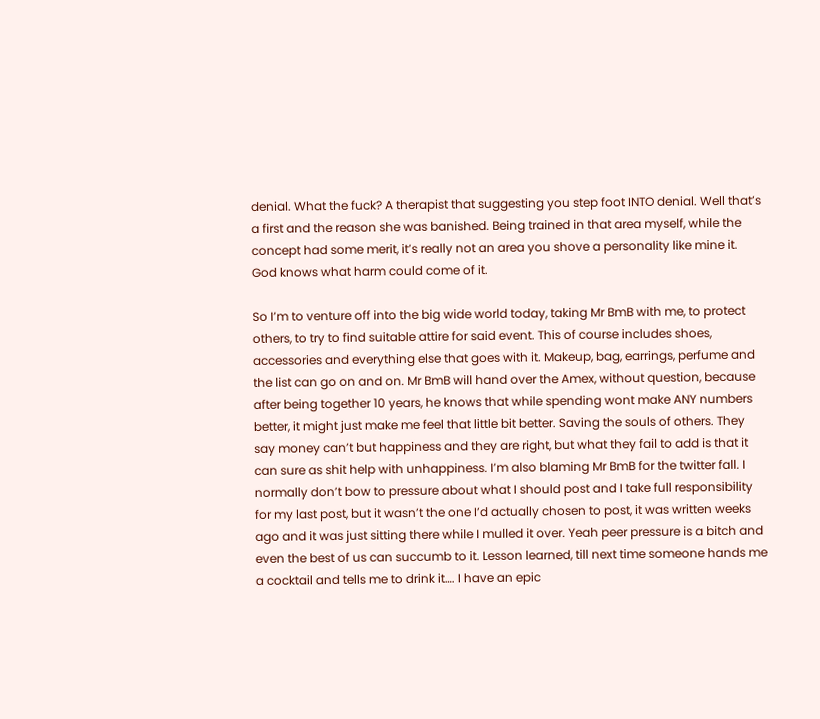denial. What the fuck? A therapist that suggesting you step foot INTO denial. Well that’s a first and the reason she was banished. Being trained in that area myself, while the concept had some merit, it’s really not an area you shove a personality like mine it. God knows what harm could come of it.

So I’m to venture off into the big wide world today, taking Mr BmB with me, to protect others, to try to find suitable attire for said event. This of course includes shoes, accessories and everything else that goes with it. Makeup, bag, earrings, perfume and the list can go on and on. Mr BmB will hand over the Amex, without question, because after being together 10 years, he knows that while spending wont make ANY numbers better, it might just make me feel that little bit better. Saving the souls of others. They say money can’t but happiness and they are right, but what they fail to add is that it can sure as shit help with unhappiness. I’m also blaming Mr BmB for the twitter fall. I normally don’t bow to pressure about what I should post and I take full responsibility for my last post, but it wasn’t the one I’d actually chosen to post, it was written weeks ago and it was just sitting there while I mulled it over. Yeah peer pressure is a bitch and even the best of us can succumb to it. Lesson learned, till next time someone hands me a cocktail and tells me to drink it…. I have an epic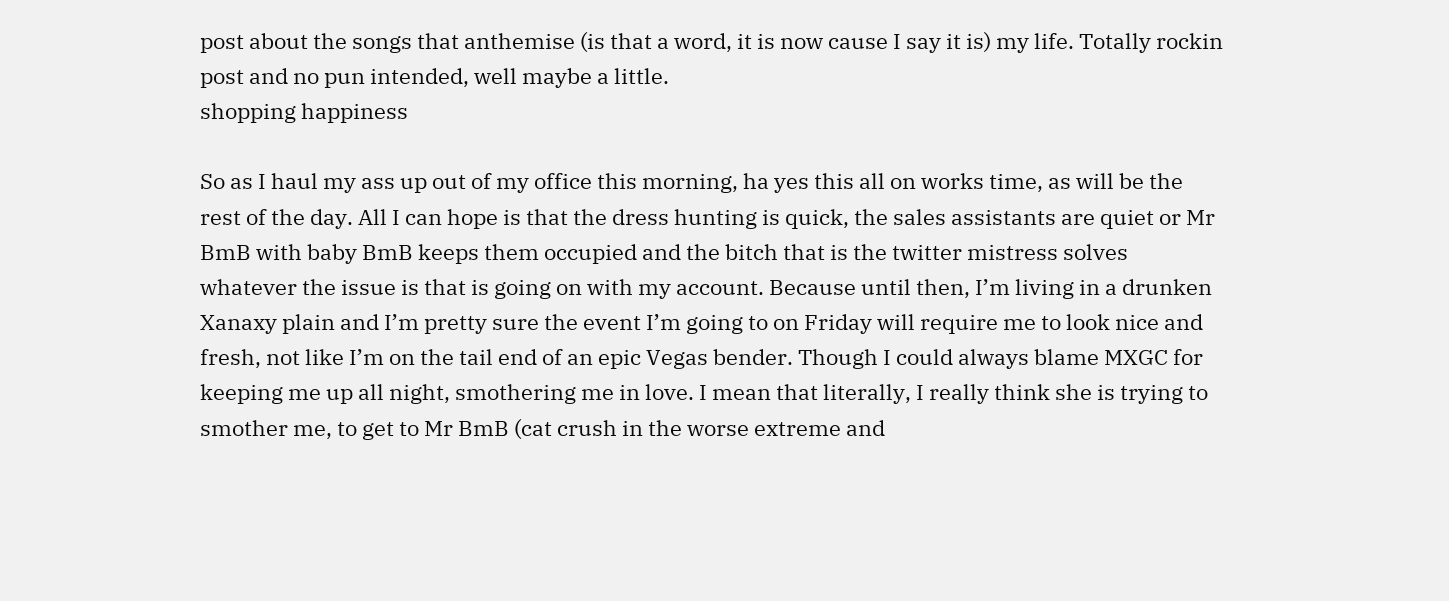post about the songs that anthemise (is that a word, it is now cause I say it is) my life. Totally rockin post and no pun intended, well maybe a little.
shopping happiness

So as I haul my ass up out of my office this morning, ha yes this all on works time, as will be the rest of the day. All I can hope is that the dress hunting is quick, the sales assistants are quiet or Mr BmB with baby BmB keeps them occupied and the bitch that is the twitter mistress solves whatever the issue is that is going on with my account. Because until then, I’m living in a drunken Xanaxy plain and I’m pretty sure the event I’m going to on Friday will require me to look nice and fresh, not like I’m on the tail end of an epic Vegas bender. Though I could always blame MXGC for keeping me up all night, smothering me in love. I mean that literally, I really think she is trying to smother me, to get to Mr BmB (cat crush in the worse extreme and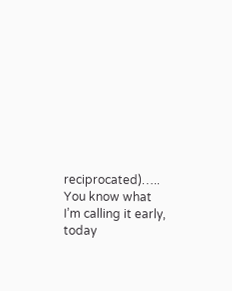reciprocated)….. You know what I’m calling it early, today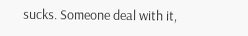sucks. Someone deal with it,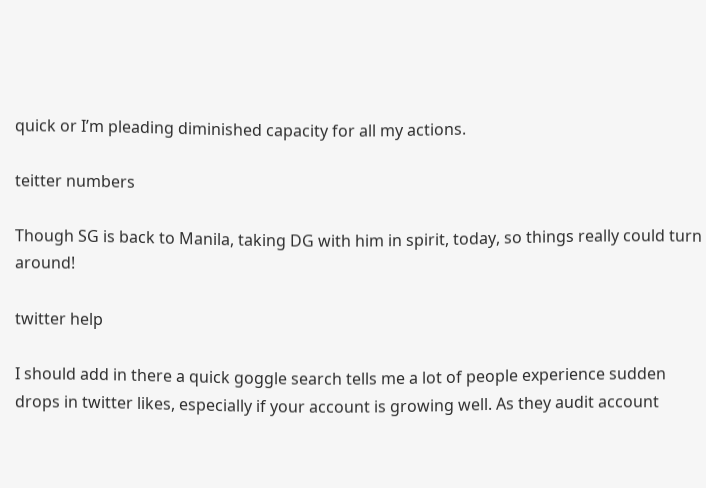quick or I’m pleading diminished capacity for all my actions.

teitter numbers

Though SG is back to Manila, taking DG with him in spirit, today, so things really could turn around!

twitter help

I should add in there a quick goggle search tells me a lot of people experience sudden drops in twitter likes, especially if your account is growing well. As they audit account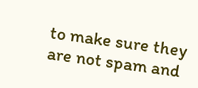to make sure they are not spam and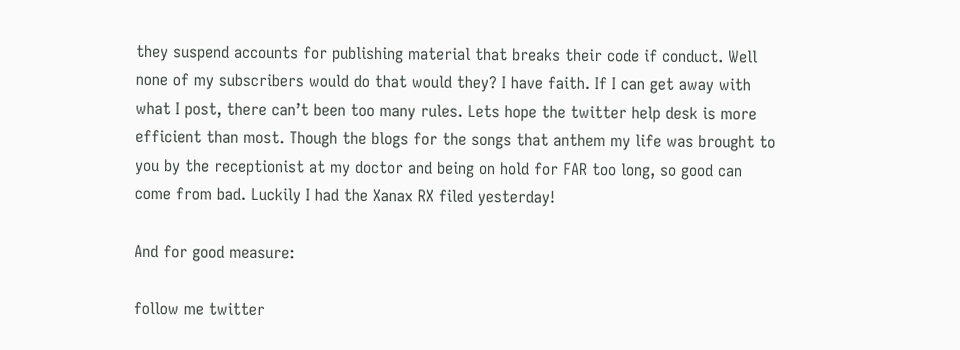they suspend accounts for publishing material that breaks their code if conduct. Well none of my subscribers would do that would they? I have faith. If I can get away with what I post, there can’t been too many rules. Lets hope the twitter help desk is more efficient than most. Though the blogs for the songs that anthem my life was brought to you by the receptionist at my doctor and being on hold for FAR too long, so good can come from bad. Luckily I had the Xanax RX filed yesterday!

And for good measure:

follow me twitter